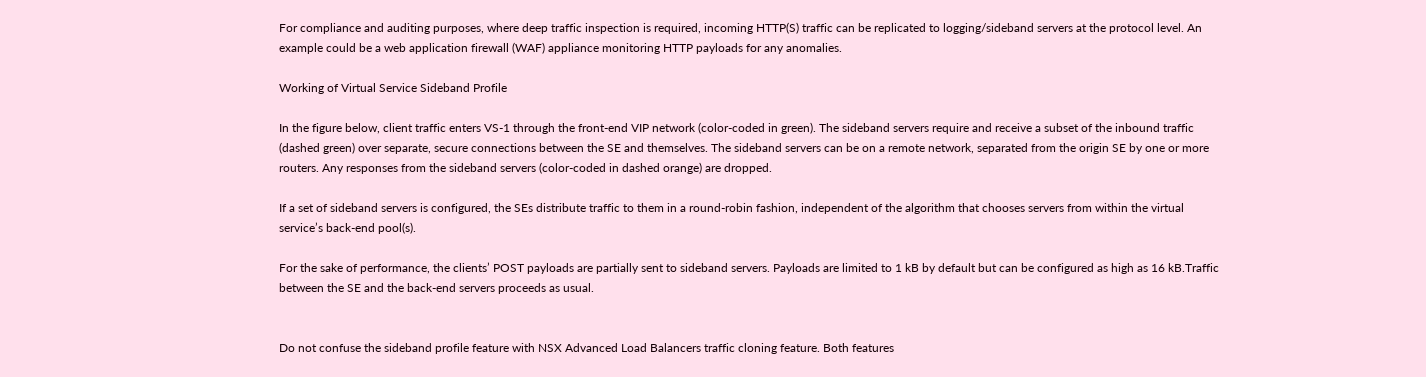For compliance and auditing purposes, where deep traffic inspection is required, incoming HTTP(S) traffic can be replicated to logging/sideband servers at the protocol level. An example could be a web application firewall (WAF) appliance monitoring HTTP payloads for any anomalies.

Working of Virtual Service Sideband Profile

In the figure below, client traffic enters VS-1 through the front-end VIP network (color-coded in green). The sideband servers require and receive a subset of the inbound traffic (dashed green) over separate, secure connections between the SE and themselves. The sideband servers can be on a remote network, separated from the origin SE by one or more routers. Any responses from the sideband servers (color-coded in dashed orange) are dropped.

If a set of sideband servers is configured, the SEs distribute traffic to them in a round-robin fashion, independent of the algorithm that chooses servers from within the virtual service’s back-end pool(s).

For the sake of performance, the clients’ POST payloads are partially sent to sideband servers. Payloads are limited to 1 kB by default but can be configured as high as 16 kB.Traffic between the SE and the back-end servers proceeds as usual.


Do not confuse the sideband profile feature with NSX Advanced Load Balancers traffic cloning feature. Both features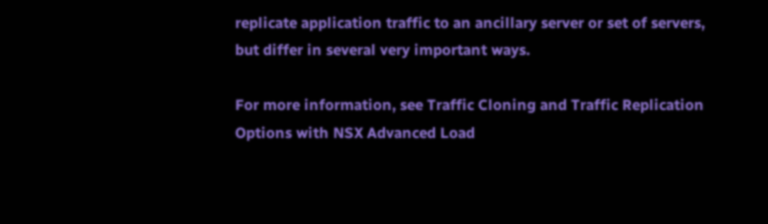replicate application traffic to an ancillary server or set of servers, but differ in several very important ways.

For more information, see Traffic Cloning and Traffic Replication Options with NSX Advanced Load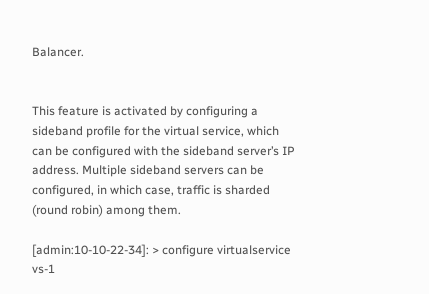Balancer.


This feature is activated by configuring a sideband profile for the virtual service, which can be configured with the sideband server’s IP address. Multiple sideband servers can be configured, in which case, traffic is sharded (round robin) among them.

[admin:10-10-22-34]: > configure virtualservice vs-1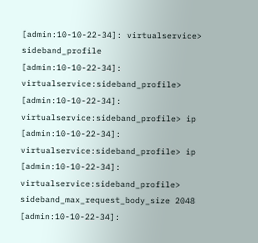[admin:10-10-22-34]: virtualservice> sideband_profile
[admin:10-10-22-34]: virtualservice:sideband_profile>
[admin:10-10-22-34]: virtualservice:sideband_profile> ip
[admin:10-10-22-34]: virtualservice:sideband_profile> ip
[admin:10-10-22-34]: virtualservice:sideband_profile> sideband_max_request_body_size 2048
[admin:10-10-22-34]: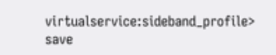virtualservice:sideband_profile> save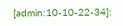[admin:10-10-22-34]: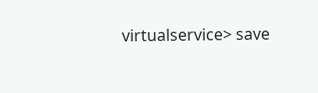virtualservice> save